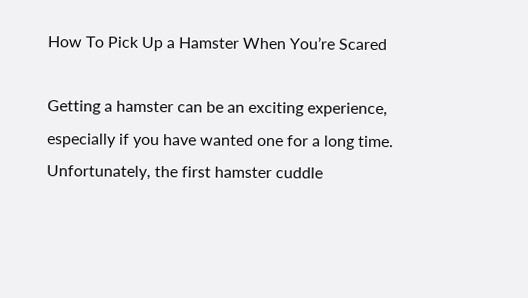How To Pick Up a Hamster When You’re Scared

Getting a hamster can be an exciting experience, especially if you have wanted one for a long time. Unfortunately, the first hamster cuddle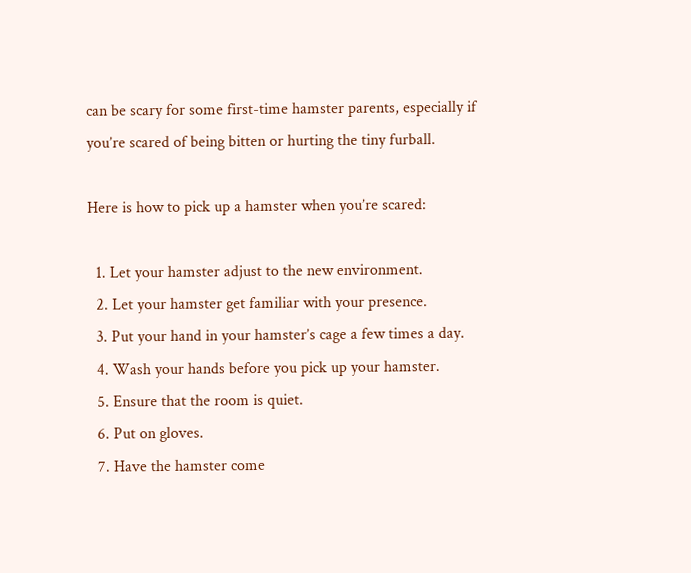can be scary for some first-time hamster parents, especially if you’re scared of being bitten or hurting the tiny furball.

Here is how to pick up a hamster when you’re scared:

  1. Let your hamster adjust to the new environment.
  2. Let your hamster get familiar with your presence.
  3. Put your hand in your hamster’s cage a few times a day.
  4. Wash your hands before you pick up your hamster.
  5. Ensure that the room is quiet.
  6. Put on gloves.
  7. Have the hamster come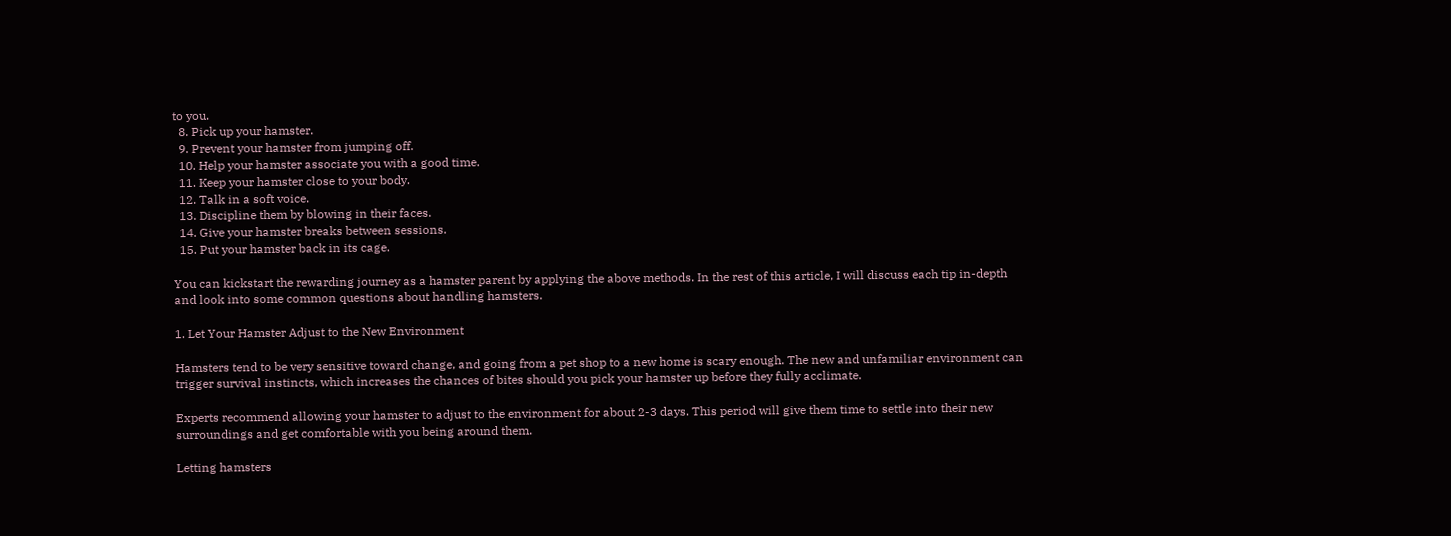to you.
  8. Pick up your hamster.
  9. Prevent your hamster from jumping off.
  10. Help your hamster associate you with a good time.
  11. Keep your hamster close to your body.
  12. Talk in a soft voice.
  13. Discipline them by blowing in their faces.
  14. Give your hamster breaks between sessions.
  15. Put your hamster back in its cage.

You can kickstart the rewarding journey as a hamster parent by applying the above methods. In the rest of this article, I will discuss each tip in-depth and look into some common questions about handling hamsters.

1. Let Your Hamster Adjust to the New Environment

Hamsters tend to be very sensitive toward change, and going from a pet shop to a new home is scary enough. The new and unfamiliar environment can trigger survival instincts, which increases the chances of bites should you pick your hamster up before they fully acclimate.

Experts recommend allowing your hamster to adjust to the environment for about 2-3 days. This period will give them time to settle into their new surroundings and get comfortable with you being around them.

Letting hamsters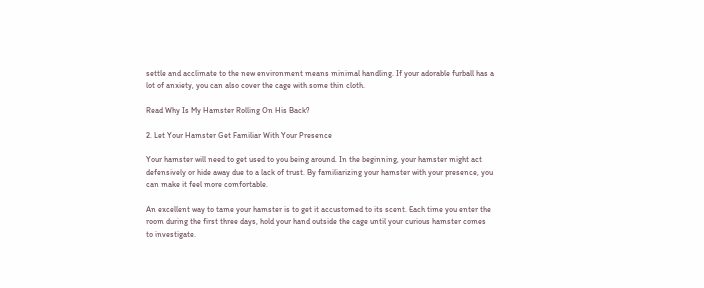settle and acclimate to the new environment means minimal handling. If your adorable furball has a lot of anxiety, you can also cover the cage with some thin cloth.

Read Why Is My Hamster Rolling On His Back?

2. Let Your Hamster Get Familiar With Your Presence

Your hamster will need to get used to you being around. In the beginning, your hamster might act defensively or hide away due to a lack of trust. By familiarizing your hamster with your presence, you can make it feel more comfortable.

An excellent way to tame your hamster is to get it accustomed to its scent. Each time you enter the room during the first three days, hold your hand outside the cage until your curious hamster comes to investigate.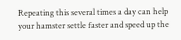Repeating this several times a day can help your hamster settle faster and speed up the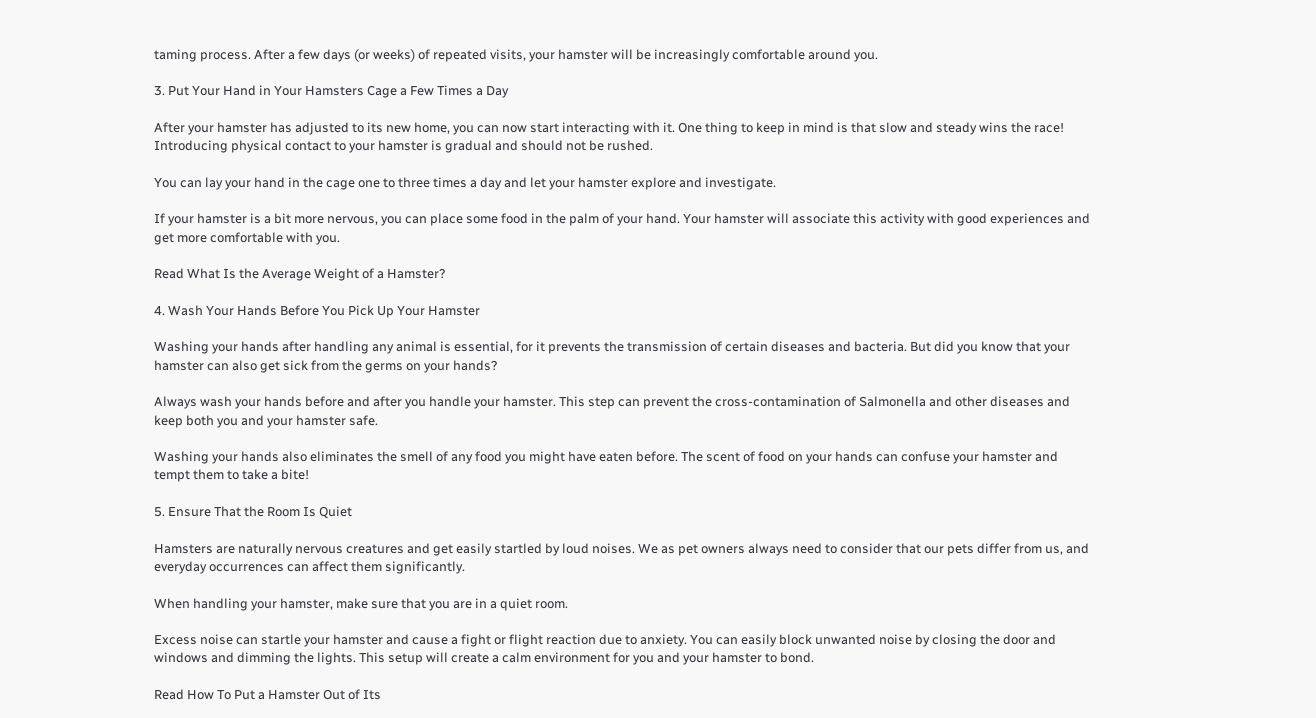taming process. After a few days (or weeks) of repeated visits, your hamster will be increasingly comfortable around you.

3. Put Your Hand in Your Hamsters Cage a Few Times a Day

After your hamster has adjusted to its new home, you can now start interacting with it. One thing to keep in mind is that slow and steady wins the race! Introducing physical contact to your hamster is gradual and should not be rushed.

You can lay your hand in the cage one to three times a day and let your hamster explore and investigate.

If your hamster is a bit more nervous, you can place some food in the palm of your hand. Your hamster will associate this activity with good experiences and get more comfortable with you.

Read What Is the Average Weight of a Hamster?

4. Wash Your Hands Before You Pick Up Your Hamster

Washing your hands after handling any animal is essential, for it prevents the transmission of certain diseases and bacteria. But did you know that your hamster can also get sick from the germs on your hands?

Always wash your hands before and after you handle your hamster. This step can prevent the cross-contamination of Salmonella and other diseases and keep both you and your hamster safe.

Washing your hands also eliminates the smell of any food you might have eaten before. The scent of food on your hands can confuse your hamster and tempt them to take a bite!

5. Ensure That the Room Is Quiet

Hamsters are naturally nervous creatures and get easily startled by loud noises. We as pet owners always need to consider that our pets differ from us, and everyday occurrences can affect them significantly.

When handling your hamster, make sure that you are in a quiet room.

Excess noise can startle your hamster and cause a fight or flight reaction due to anxiety. You can easily block unwanted noise by closing the door and windows and dimming the lights. This setup will create a calm environment for you and your hamster to bond.

Read How To Put a Hamster Out of Its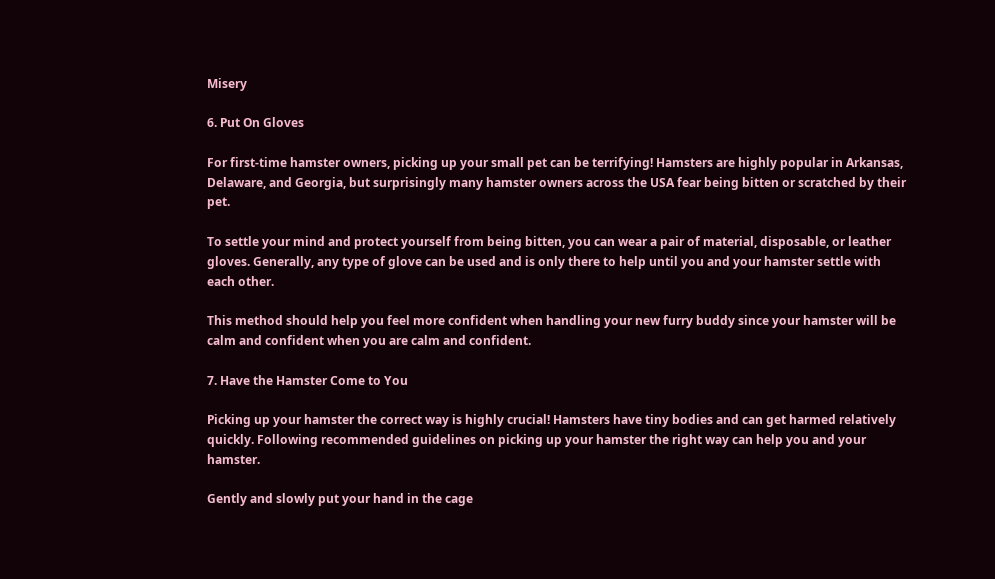Misery

6. Put On Gloves

For first-time hamster owners, picking up your small pet can be terrifying! Hamsters are highly popular in Arkansas, Delaware, and Georgia, but surprisingly many hamster owners across the USA fear being bitten or scratched by their pet.

To settle your mind and protect yourself from being bitten, you can wear a pair of material, disposable, or leather gloves. Generally, any type of glove can be used and is only there to help until you and your hamster settle with each other.

This method should help you feel more confident when handling your new furry buddy since your hamster will be calm and confident when you are calm and confident.

7. Have the Hamster Come to You

Picking up your hamster the correct way is highly crucial! Hamsters have tiny bodies and can get harmed relatively quickly. Following recommended guidelines on picking up your hamster the right way can help you and your hamster.

Gently and slowly put your hand in the cage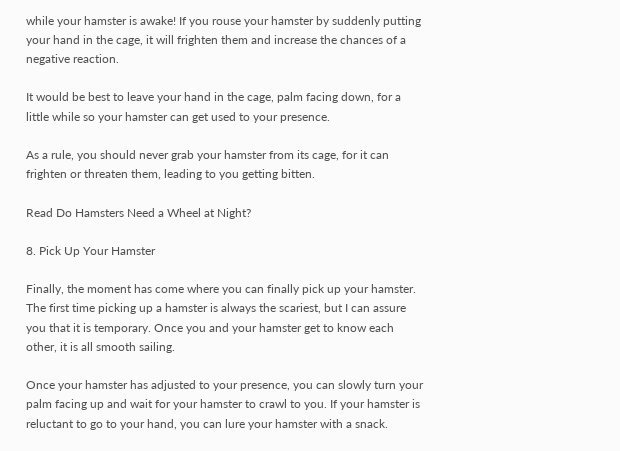while your hamster is awake! If you rouse your hamster by suddenly putting your hand in the cage, it will frighten them and increase the chances of a negative reaction.

It would be best to leave your hand in the cage, palm facing down, for a little while so your hamster can get used to your presence.

As a rule, you should never grab your hamster from its cage, for it can frighten or threaten them, leading to you getting bitten.

Read Do Hamsters Need a Wheel at Night?

8. Pick Up Your Hamster

Finally, the moment has come where you can finally pick up your hamster. The first time picking up a hamster is always the scariest, but I can assure you that it is temporary. Once you and your hamster get to know each other, it is all smooth sailing.

Once your hamster has adjusted to your presence, you can slowly turn your palm facing up and wait for your hamster to crawl to you. If your hamster is reluctant to go to your hand, you can lure your hamster with a snack.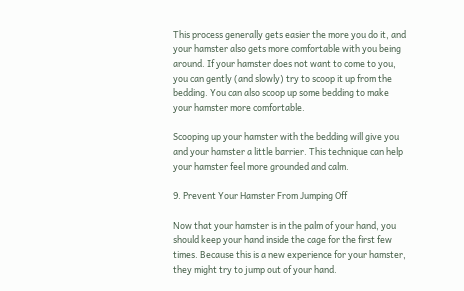This process generally gets easier the more you do it, and your hamster also gets more comfortable with you being around. If your hamster does not want to come to you, you can gently (and slowly) try to scoop it up from the bedding. You can also scoop up some bedding to make your hamster more comfortable.

Scooping up your hamster with the bedding will give you and your hamster a little barrier. This technique can help your hamster feel more grounded and calm.

9. Prevent Your Hamster From Jumping Off

Now that your hamster is in the palm of your hand, you should keep your hand inside the cage for the first few times. Because this is a new experience for your hamster, they might try to jump out of your hand.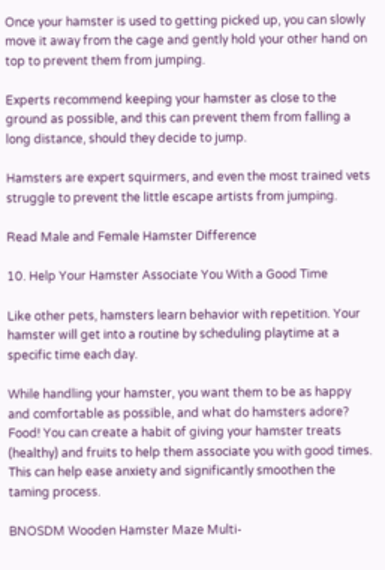Once your hamster is used to getting picked up, you can slowly move it away from the cage and gently hold your other hand on top to prevent them from jumping.

Experts recommend keeping your hamster as close to the ground as possible, and this can prevent them from falling a long distance, should they decide to jump.

Hamsters are expert squirmers, and even the most trained vets struggle to prevent the little escape artists from jumping.

Read Male and Female Hamster Difference

10. Help Your Hamster Associate You With a Good Time

Like other pets, hamsters learn behavior with repetition. Your hamster will get into a routine by scheduling playtime at a specific time each day.

While handling your hamster, you want them to be as happy and comfortable as possible, and what do hamsters adore? Food! You can create a habit of giving your hamster treats (healthy) and fruits to help them associate you with good times. This can help ease anxiety and significantly smoothen the taming process.

BNOSDM Wooden Hamster Maze Multi-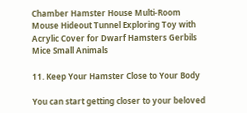Chamber Hamster House Multi-Room Mouse Hideout Tunnel Exploring Toy with Acrylic Cover for Dwarf Hamsters Gerbils Mice Small Animals

11. Keep Your Hamster Close to Your Body

You can start getting closer to your beloved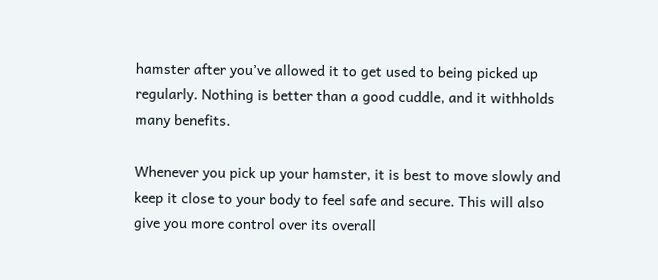hamster after you’ve allowed it to get used to being picked up regularly. Nothing is better than a good cuddle, and it withholds many benefits.

Whenever you pick up your hamster, it is best to move slowly and keep it close to your body to feel safe and secure. This will also give you more control over its overall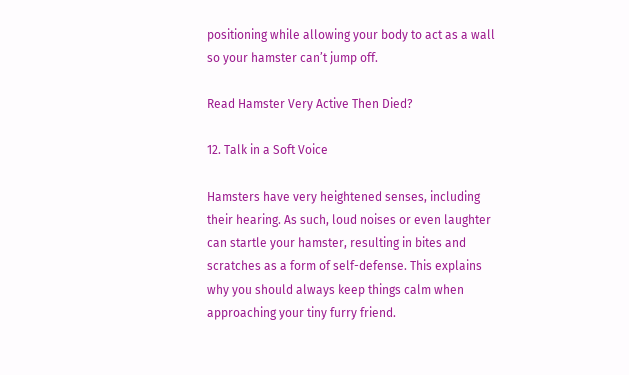positioning while allowing your body to act as a wall so your hamster can’t jump off.

Read Hamster Very Active Then Died?

12. Talk in a Soft Voice

Hamsters have very heightened senses, including their hearing. As such, loud noises or even laughter can startle your hamster, resulting in bites and scratches as a form of self-defense. This explains why you should always keep things calm when approaching your tiny furry friend.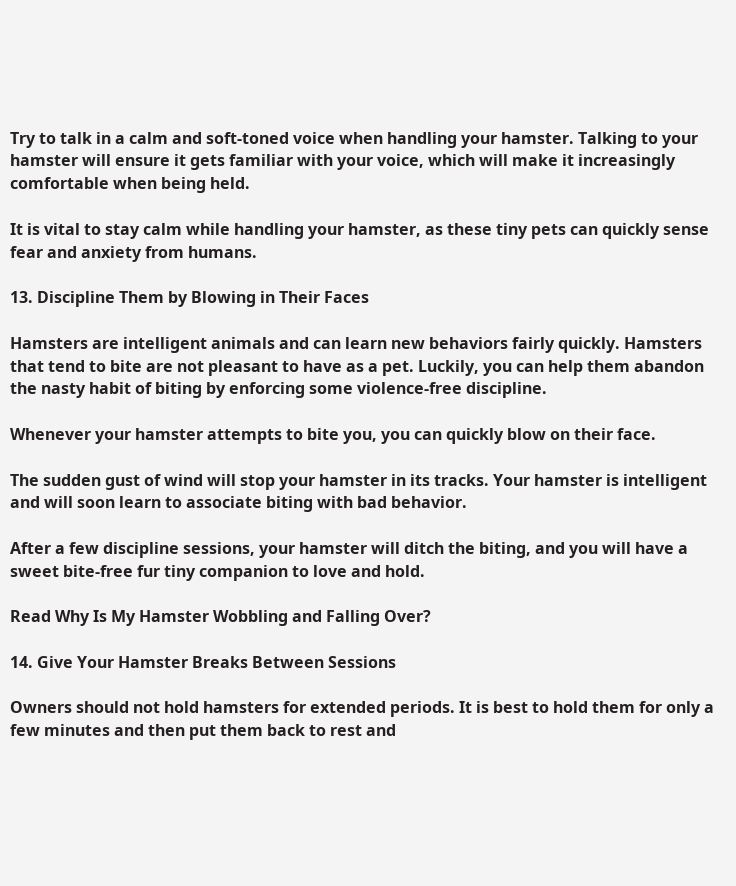Try to talk in a calm and soft-toned voice when handling your hamster. Talking to your hamster will ensure it gets familiar with your voice, which will make it increasingly comfortable when being held.

It is vital to stay calm while handling your hamster, as these tiny pets can quickly sense fear and anxiety from humans.

13. Discipline Them by Blowing in Their Faces

Hamsters are intelligent animals and can learn new behaviors fairly quickly. Hamsters that tend to bite are not pleasant to have as a pet. Luckily, you can help them abandon the nasty habit of biting by enforcing some violence-free discipline.

Whenever your hamster attempts to bite you, you can quickly blow on their face.

The sudden gust of wind will stop your hamster in its tracks. Your hamster is intelligent and will soon learn to associate biting with bad behavior.

After a few discipline sessions, your hamster will ditch the biting, and you will have a sweet bite-free fur tiny companion to love and hold.

Read Why Is My Hamster Wobbling and Falling Over?

14. Give Your Hamster Breaks Between Sessions

Owners should not hold hamsters for extended periods. It is best to hold them for only a few minutes and then put them back to rest and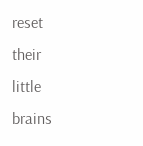reset their little brains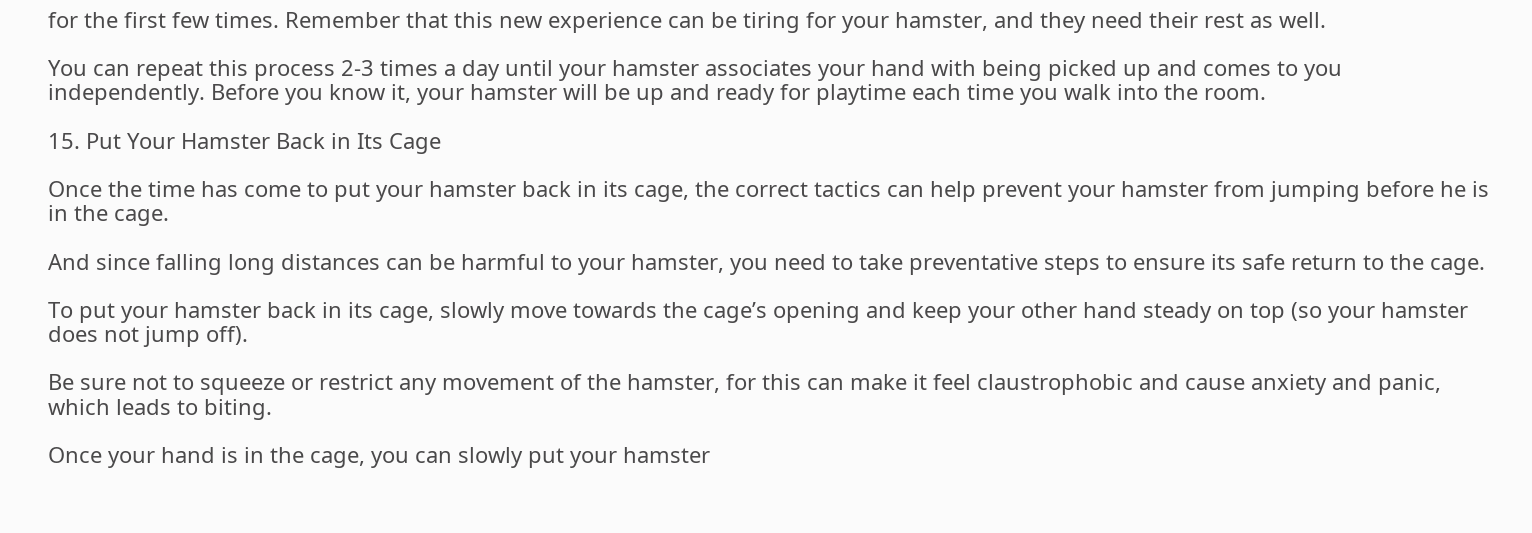for the first few times. Remember that this new experience can be tiring for your hamster, and they need their rest as well.

You can repeat this process 2-3 times a day until your hamster associates your hand with being picked up and comes to you independently. Before you know it, your hamster will be up and ready for playtime each time you walk into the room.

15. Put Your Hamster Back in Its Cage

Once the time has come to put your hamster back in its cage, the correct tactics can help prevent your hamster from jumping before he is in the cage.

And since falling long distances can be harmful to your hamster, you need to take preventative steps to ensure its safe return to the cage.

To put your hamster back in its cage, slowly move towards the cage’s opening and keep your other hand steady on top (so your hamster does not jump off).

Be sure not to squeeze or restrict any movement of the hamster, for this can make it feel claustrophobic and cause anxiety and panic, which leads to biting.

Once your hand is in the cage, you can slowly put your hamster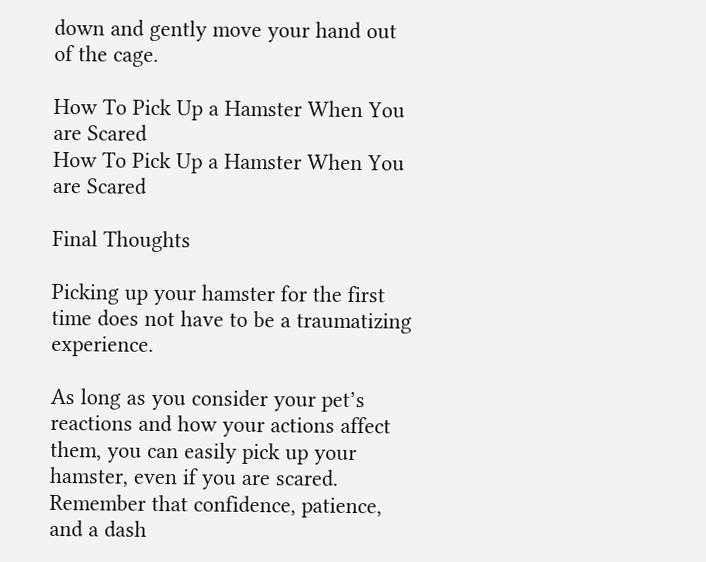down and gently move your hand out of the cage.

How To Pick Up a Hamster When You are Scared
How To Pick Up a Hamster When You are Scared

Final Thoughts

Picking up your hamster for the first time does not have to be a traumatizing experience.

As long as you consider your pet’s reactions and how your actions affect them, you can easily pick up your hamster, even if you are scared. Remember that confidence, patience, and a dash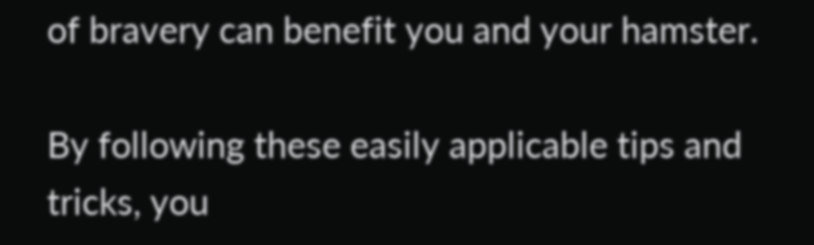of bravery can benefit you and your hamster.

By following these easily applicable tips and tricks, you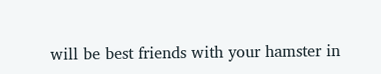will be best friends with your hamster in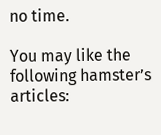no time.

You may like the following hamster’s articles: